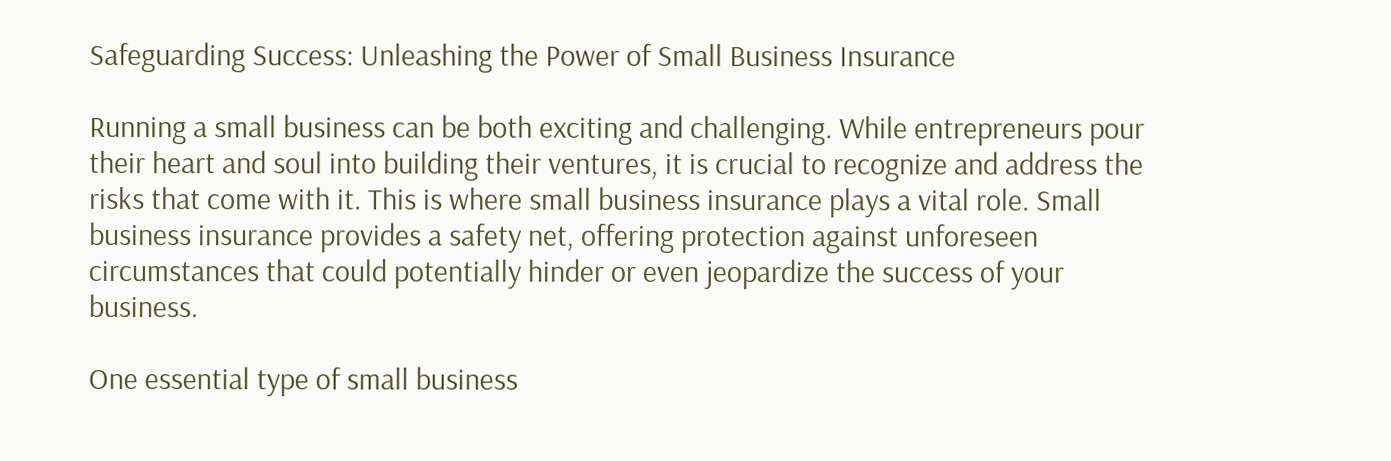Safeguarding Success: Unleashing the Power of Small Business Insurance

Running a small business can be both exciting and challenging. While entrepreneurs pour their heart and soul into building their ventures, it is crucial to recognize and address the risks that come with it. This is where small business insurance plays a vital role. Small business insurance provides a safety net, offering protection against unforeseen circumstances that could potentially hinder or even jeopardize the success of your business.

One essential type of small business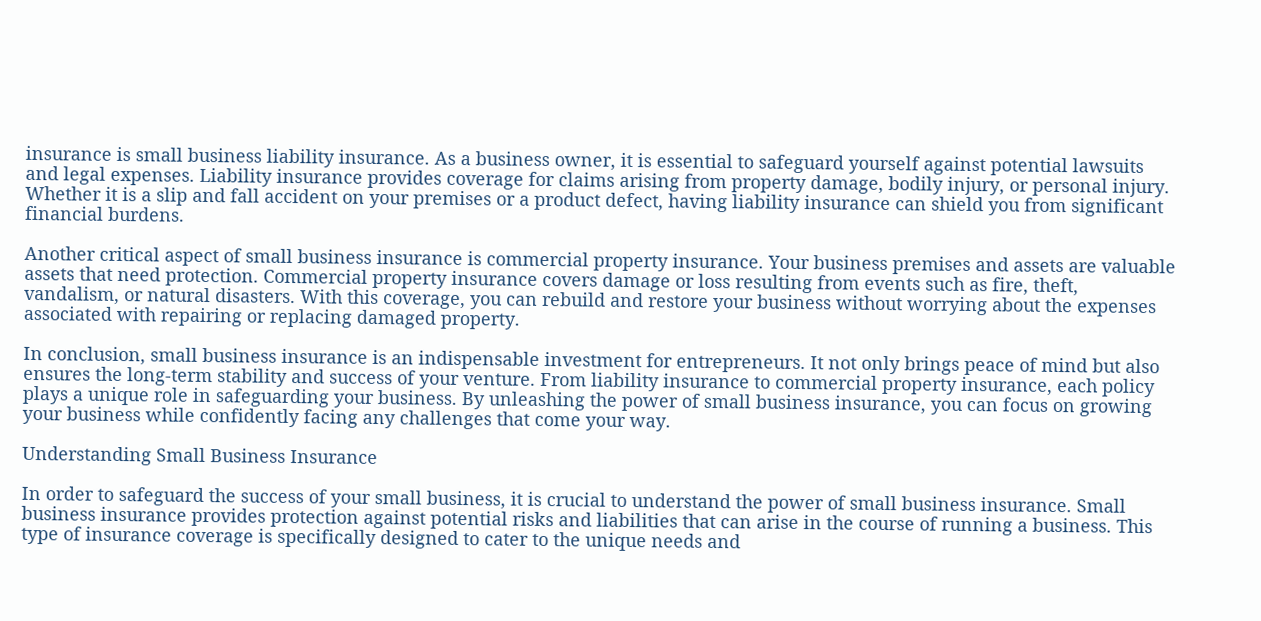insurance is small business liability insurance. As a business owner, it is essential to safeguard yourself against potential lawsuits and legal expenses. Liability insurance provides coverage for claims arising from property damage, bodily injury, or personal injury. Whether it is a slip and fall accident on your premises or a product defect, having liability insurance can shield you from significant financial burdens.

Another critical aspect of small business insurance is commercial property insurance. Your business premises and assets are valuable assets that need protection. Commercial property insurance covers damage or loss resulting from events such as fire, theft, vandalism, or natural disasters. With this coverage, you can rebuild and restore your business without worrying about the expenses associated with repairing or replacing damaged property.

In conclusion, small business insurance is an indispensable investment for entrepreneurs. It not only brings peace of mind but also ensures the long-term stability and success of your venture. From liability insurance to commercial property insurance, each policy plays a unique role in safeguarding your business. By unleashing the power of small business insurance, you can focus on growing your business while confidently facing any challenges that come your way.

Understanding Small Business Insurance

In order to safeguard the success of your small business, it is crucial to understand the power of small business insurance. Small business insurance provides protection against potential risks and liabilities that can arise in the course of running a business. This type of insurance coverage is specifically designed to cater to the unique needs and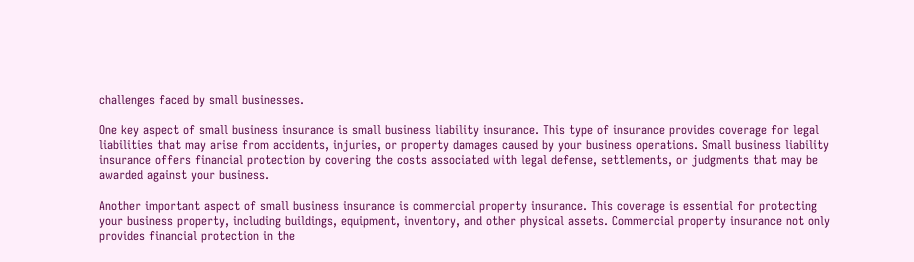challenges faced by small businesses.

One key aspect of small business insurance is small business liability insurance. This type of insurance provides coverage for legal liabilities that may arise from accidents, injuries, or property damages caused by your business operations. Small business liability insurance offers financial protection by covering the costs associated with legal defense, settlements, or judgments that may be awarded against your business.

Another important aspect of small business insurance is commercial property insurance. This coverage is essential for protecting your business property, including buildings, equipment, inventory, and other physical assets. Commercial property insurance not only provides financial protection in the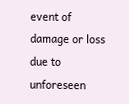event of damage or loss due to unforeseen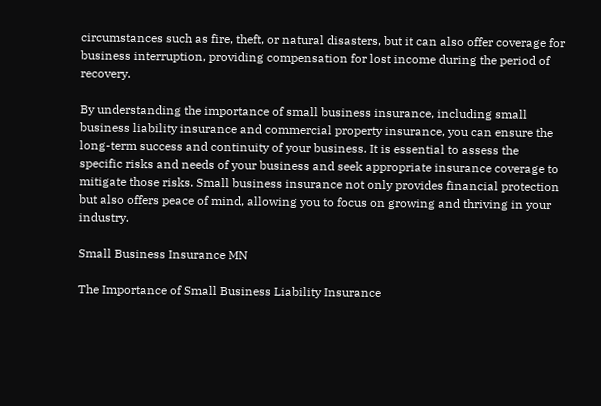circumstances such as fire, theft, or natural disasters, but it can also offer coverage for business interruption, providing compensation for lost income during the period of recovery.

By understanding the importance of small business insurance, including small business liability insurance and commercial property insurance, you can ensure the long-term success and continuity of your business. It is essential to assess the specific risks and needs of your business and seek appropriate insurance coverage to mitigate those risks. Small business insurance not only provides financial protection but also offers peace of mind, allowing you to focus on growing and thriving in your industry.

Small Business Insurance MN

The Importance of Small Business Liability Insurance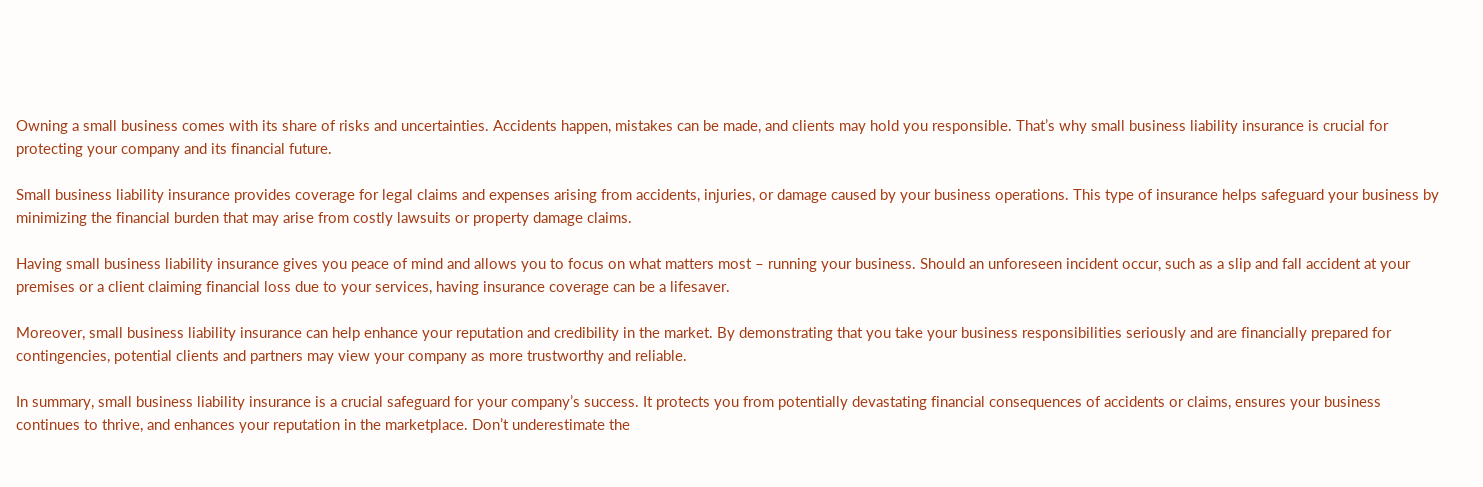Owning a small business comes with its share of risks and uncertainties. Accidents happen, mistakes can be made, and clients may hold you responsible. That’s why small business liability insurance is crucial for protecting your company and its financial future.

Small business liability insurance provides coverage for legal claims and expenses arising from accidents, injuries, or damage caused by your business operations. This type of insurance helps safeguard your business by minimizing the financial burden that may arise from costly lawsuits or property damage claims.

Having small business liability insurance gives you peace of mind and allows you to focus on what matters most – running your business. Should an unforeseen incident occur, such as a slip and fall accident at your premises or a client claiming financial loss due to your services, having insurance coverage can be a lifesaver.

Moreover, small business liability insurance can help enhance your reputation and credibility in the market. By demonstrating that you take your business responsibilities seriously and are financially prepared for contingencies, potential clients and partners may view your company as more trustworthy and reliable.

In summary, small business liability insurance is a crucial safeguard for your company’s success. It protects you from potentially devastating financial consequences of accidents or claims, ensures your business continues to thrive, and enhances your reputation in the marketplace. Don’t underestimate the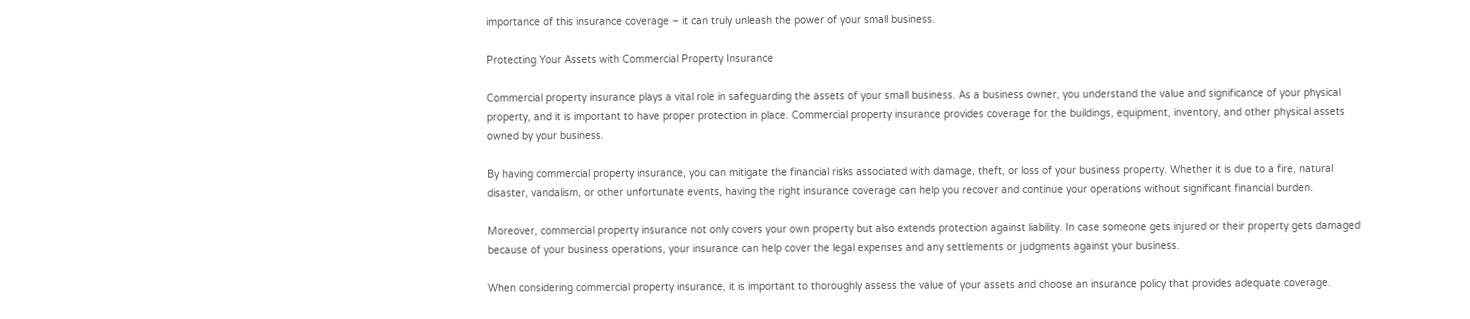importance of this insurance coverage – it can truly unleash the power of your small business.

Protecting Your Assets with Commercial Property Insurance

Commercial property insurance plays a vital role in safeguarding the assets of your small business. As a business owner, you understand the value and significance of your physical property, and it is important to have proper protection in place. Commercial property insurance provides coverage for the buildings, equipment, inventory, and other physical assets owned by your business.

By having commercial property insurance, you can mitigate the financial risks associated with damage, theft, or loss of your business property. Whether it is due to a fire, natural disaster, vandalism, or other unfortunate events, having the right insurance coverage can help you recover and continue your operations without significant financial burden.

Moreover, commercial property insurance not only covers your own property but also extends protection against liability. In case someone gets injured or their property gets damaged because of your business operations, your insurance can help cover the legal expenses and any settlements or judgments against your business.

When considering commercial property insurance, it is important to thoroughly assess the value of your assets and choose an insurance policy that provides adequate coverage.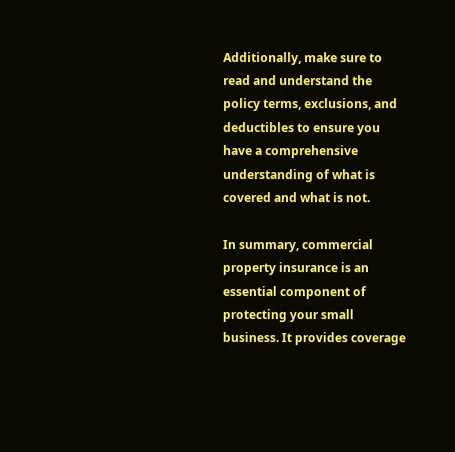Additionally, make sure to read and understand the policy terms, exclusions, and deductibles to ensure you have a comprehensive understanding of what is covered and what is not.

In summary, commercial property insurance is an essential component of protecting your small business. It provides coverage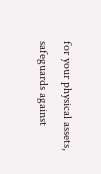for your physical assets, safeguards against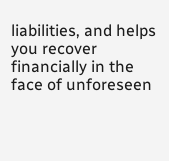liabilities, and helps you recover financially in the face of unforeseen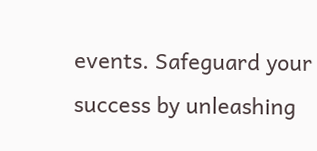events. Safeguard your success by unleashing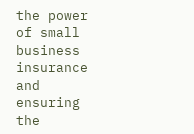the power of small business insurance and ensuring the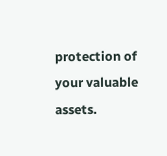protection of your valuable assets.